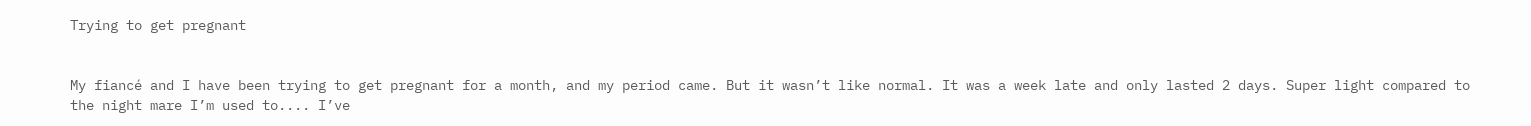Trying to get pregnant


My fiancé and I have been trying to get pregnant for a month, and my period came. But it wasn’t like normal. It was a week late and only lasted 2 days. Super light compared to the night mare I’m used to.... I’ve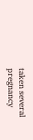taken several pregnancy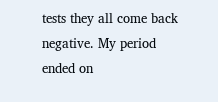tests they all come back negative. My period ended on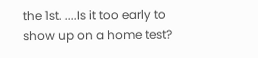the 1st. ....Is it too early to show up on a home test?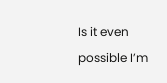Is it even possible I’m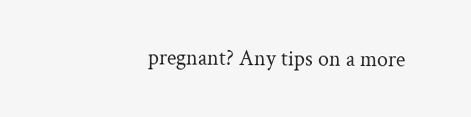pregnant? Any tips on a more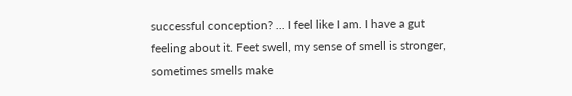successful conception? ... I feel like I am. I have a gut feeling about it. Feet swell, my sense of smell is stronger, sometimes smells make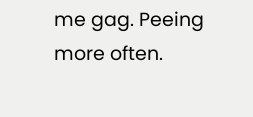me gag. Peeing more often.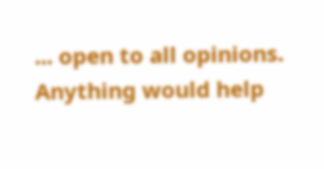... open to all opinions. Anything would help